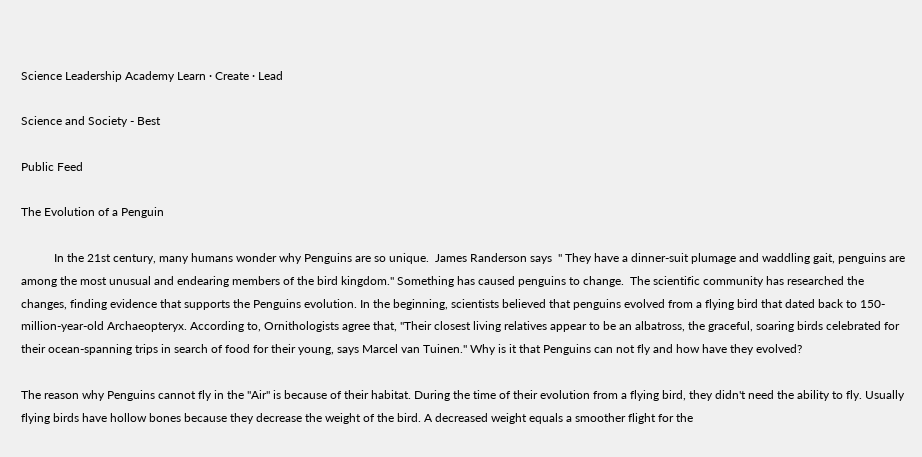Science Leadership Academy Learn · Create · Lead

Science and Society - Best

Public Feed

The Evolution of a Penguin

           In the 21st century, many humans wonder why Penguins are so unique.  James Randerson says  " They have a dinner-suit plumage and waddling gait, penguins are among the most unusual and endearing members of the bird kingdom." Something has caused penguins to change.  The scientific community has researched the changes, finding evidence that supports the Penguins evolution. In the beginning, scientists believed that penguins evolved from a flying bird that dated back to 150-million-year-old Archaeopteryx. According to, Ornithologists agree that, "Their closest living relatives appear to be an albatross, the graceful, soaring birds celebrated for their ocean-spanning trips in search of food for their young, says Marcel van Tuinen." Why is it that Penguins can not fly and how have they evolved?

The reason why Penguins cannot fly in the "Air" is because of their habitat. During the time of their evolution from a flying bird, they didn't need the ability to fly. Usually flying birds have hollow bones because they decrease the weight of the bird. A decreased weight equals a smoother flight for the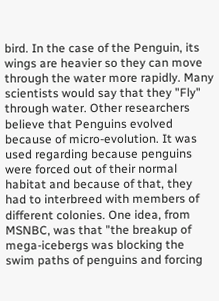bird. In the case of the Penguin, its wings are heavier so they can move through the water more rapidly. Many scientists would say that they "Fly" through water. Other researchers believe that Penguins evolved because of micro-evolution. It was used regarding because penguins were forced out of their normal habitat and because of that, they had to interbreed with members of different colonies. One idea, from MSNBC, was that "the breakup of mega-icebergs was blocking the swim paths of penguins and forcing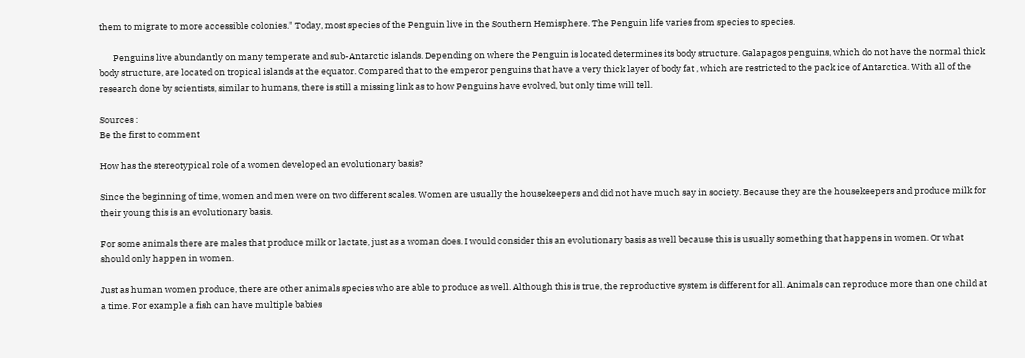them to migrate to more accessible colonies." Today, most species of the Penguin live in the Southern Hemisphere. The Penguin life varies from species to species.

       Penguins live abundantly on many temperate and sub-Antarctic islands. Depending on where the Penguin is located determines its body structure. Galapagos penguins, which do not have the normal thick body structure, are located on tropical islands at the equator. Compared that to the emperor penguins that have a very thick layer of body fat , which are restricted to the pack ice of Antarctica. With all of the research done by scientists, similar to humans, there is still a missing link as to how Penguins have evolved, but only time will tell.

Sources :
Be the first to comment

How has the stereotypical role of a women developed an evolutionary basis?

Since the beginning of time, women and men were on two different scales. Women are usually the housekeepers and did not have much say in society. Because they are the housekeepers and produce milk for their young this is an evolutionary basis.

For some animals there are males that produce milk or lactate, just as a woman does. I would consider this an evolutionary basis as well because this is usually something that happens in women. Or what should only happen in women.

Just as human women produce, there are other animals species who are able to produce as well. Although this is true, the reproductive system is different for all. Animals can reproduce more than one child at a time. For example a fish can have multiple babies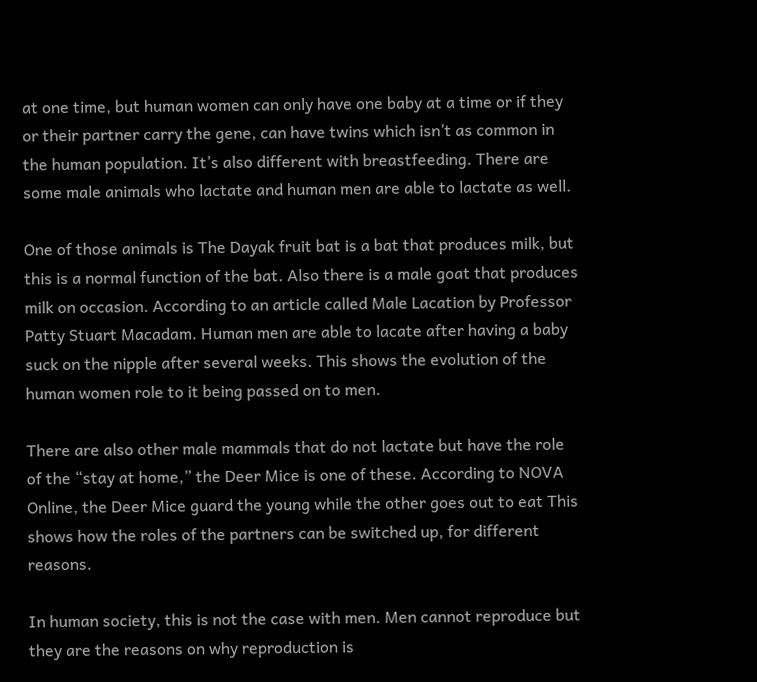at one time, but human women can only have one baby at a time or if they or their partner carry the gene, can have twins which isn’t as common in the human population. It’s also different with breastfeeding. There are some male animals who lactate and human men are able to lactate as well.

One of those animals is The Dayak fruit bat is a bat that produces milk, but this is a normal function of the bat. Also there is a male goat that produces milk on occasion. According to an article called Male Lacation by Professor Patty Stuart Macadam. Human men are able to lacate after having a baby suck on the nipple after several weeks. This shows the evolution of the human women role to it being passed on to men.

There are also other male mammals that do not lactate but have the role of the “stay at home,” the Deer Mice is one of these. According to NOVA Online, the Deer Mice guard the young while the other goes out to eat This shows how the roles of the partners can be switched up, for different reasons.

In human society, this is not the case with men. Men cannot reproduce but they are the reasons on why reproduction is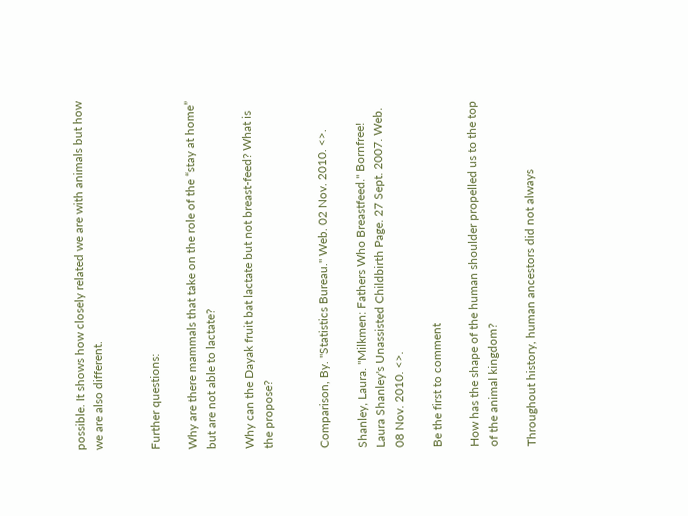possible. It shows how closely related we are with animals but how we are also different.


Further questions:

Why are there mammals that take on the role of the “stay at home” but are not able to lactate?

Why can the Dayak fruit bat lactate but not breast-feed? What is the propose?


Comparison, By. "Statistics Bureau." Web. 02 Nov. 2010. <>.

Shanley, Laura. "Milkmen: Fathers Who Breastfeed." Bornfree! Laura Shanley's Unassisted Childbirth Page. 27 Sept. 2007. Web. 08 Nov. 2010. <>.

Be the first to comment

How has the shape of the human shoulder propelled us to the top of the animal kingdom?

Throughout history, human ancestors did not always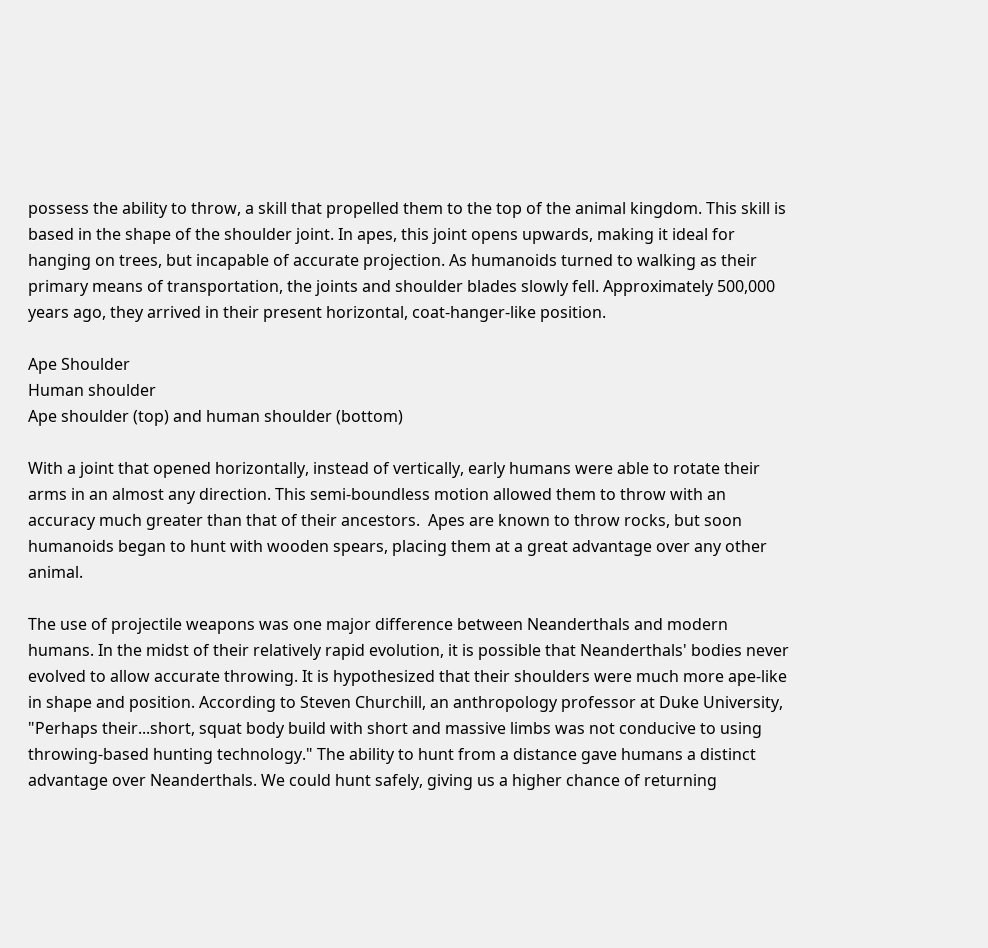possess the ability to throw, a skill that propelled them to the top of the animal kingdom. This skill is based in the shape of the shoulder joint. In apes, this joint opens upwards, making it ideal for hanging on trees, but incapable of accurate projection. As humanoids turned to walking as their primary means of transportation, the joints and shoulder blades slowly fell. Approximately 500,000 years ago, they arrived in their present horizontal, coat-hanger-like position.

Ape Shoulder
Human shoulder
Ape shoulder (top) and human shoulder (bottom)

With a joint that opened horizontally, instead of vertically, early humans were able to rotate their arms in an almost any direction. This semi-boundless motion allowed them to throw with an accuracy much greater than that of their ancestors.  Apes are known to throw rocks, but soon humanoids began to hunt with wooden spears, placing them at a great advantage over any other animal.

The use of projectile weapons was one major difference between Neanderthals and modern humans. In the midst of their relatively rapid evolution, it is possible that Neanderthals' bodies never evolved to allow accurate throwing. It is hypothesized that their shoulders were much more ape-like in shape and position. According to Steven Churchill, an anthropology professor at Duke University, "Perhaps their...short, squat body build with short and massive limbs was not conducive to using throwing-based hunting technology." The ability to hunt from a distance gave humans a distinct advantage over Neanderthals. We could hunt safely, giving us a higher chance of returning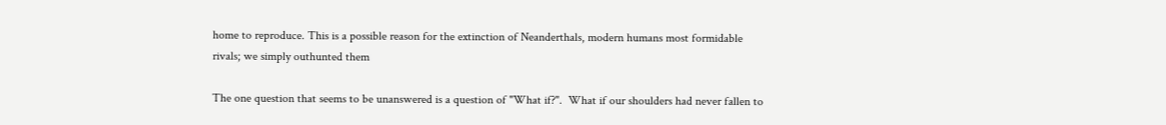home to reproduce. This is a possible reason for the extinction of Neanderthals, modern humans most formidable rivals; we simply outhunted them

The one question that seems to be unanswered is a question of "What if?".  What if our shoulders had never fallen to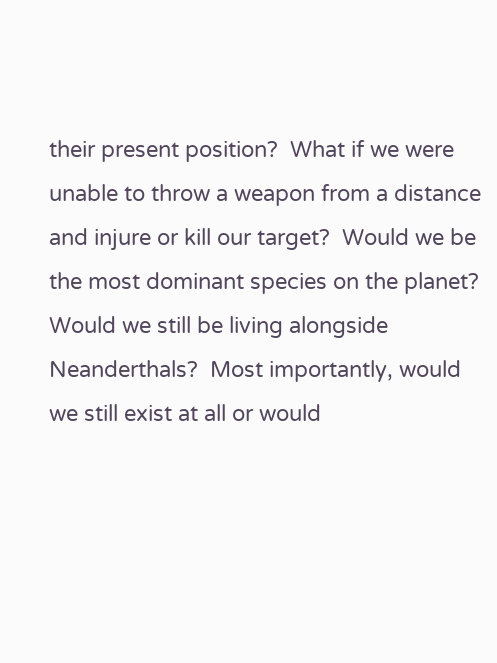their present position?  What if we were unable to throw a weapon from a distance and injure or kill our target?  Would we be the most dominant species on the planet? Would we still be living alongside Neanderthals?  Most importantly, would we still exist at all or would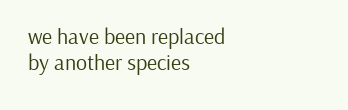we have been replaced by another species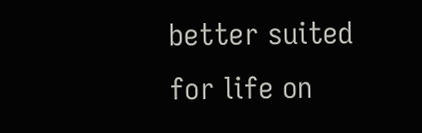better suited for life on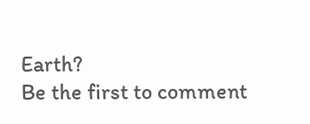Earth?
Be the first to comment